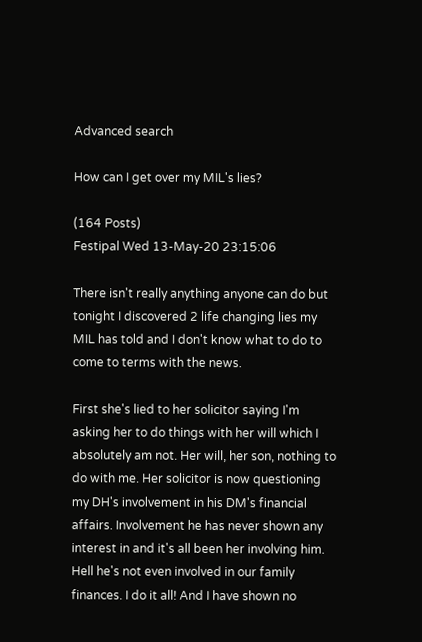Advanced search

How can I get over my MIL's lies?

(164 Posts)
Festipal Wed 13-May-20 23:15:06

There isn't really anything anyone can do but tonight I discovered 2 life changing lies my MIL has told and I don't know what to do to come to terms with the news.

First she's lied to her solicitor saying I'm asking her to do things with her will which I absolutely am not. Her will, her son, nothing to do with me. Her solicitor is now questioning my DH's involvement in his DM's financial affairs. Involvement he has never shown any interest in and it's all been her involving him. Hell he's not even involved in our family finances. I do it all! And I have shown no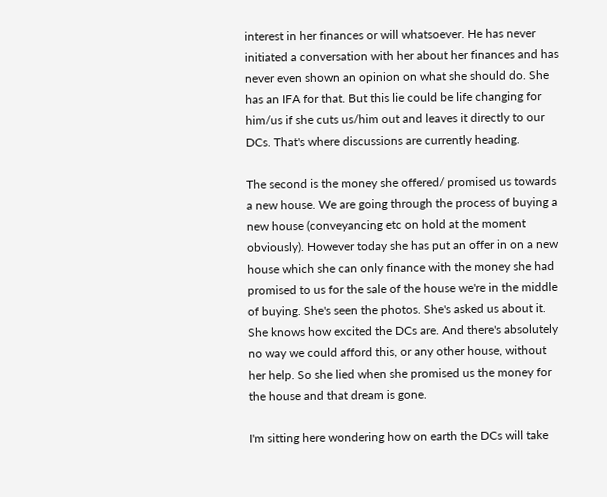interest in her finances or will whatsoever. He has never initiated a conversation with her about her finances and has never even shown an opinion on what she should do. She has an IFA for that. But this lie could be life changing for him/us if she cuts us/him out and leaves it directly to our DCs. That's where discussions are currently heading.

The second is the money she offered/ promised us towards a new house. We are going through the process of buying a new house (conveyancing etc on hold at the moment obviously). However today she has put an offer in on a new house which she can only finance with the money she had promised to us for the sale of the house we're in the middle of buying. She's seen the photos. She's asked us about it. She knows how excited the DCs are. And there's absolutely no way we could afford this, or any other house, without her help. So she lied when she promised us the money for the house and that dream is gone.

I'm sitting here wondering how on earth the DCs will take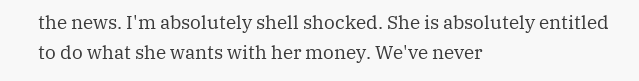the news. I'm absolutely shell shocked. She is absolutely entitled to do what she wants with her money. We've never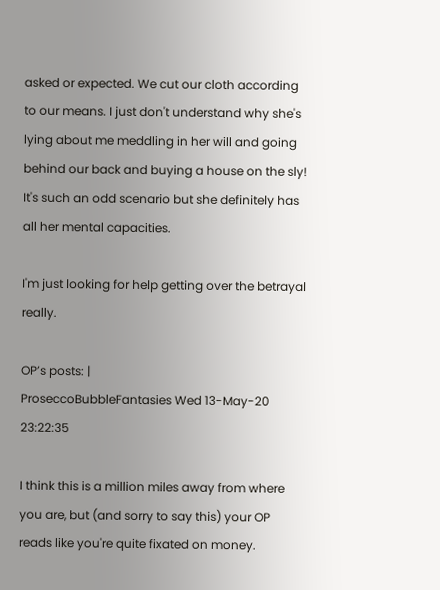asked or expected. We cut our cloth according to our means. I just don't understand why she's lying about me meddling in her will and going behind our back and buying a house on the sly! It's such an odd scenario but she definitely has all her mental capacities.

I'm just looking for help getting over the betrayal really.

OP’s posts: |
ProseccoBubbleFantasies Wed 13-May-20 23:22:35

I think this is a million miles away from where you are, but (and sorry to say this) your OP reads like you're quite fixated on money.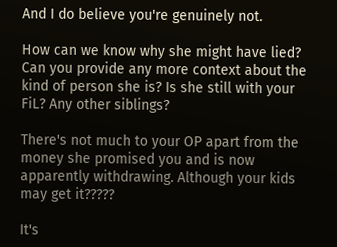And I do believe you're genuinely not.

How can we know why she might have lied? Can you provide any more context about the kind of person she is? Is she still with your FiL? Any other siblings?

There's not much to your OP apart from the money she promised you and is now apparently withdrawing. Although your kids may get it?????

It's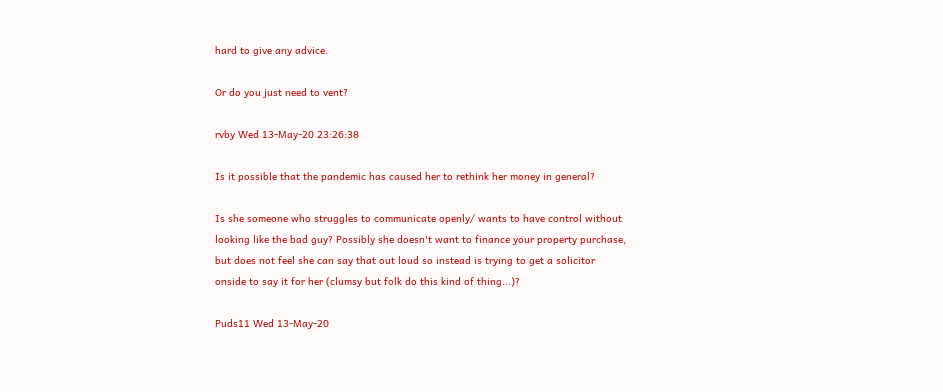hard to give any advice.

Or do you just need to vent?

rvby Wed 13-May-20 23:26:38

Is it possible that the pandemic has caused her to rethink her money in general?

Is she someone who struggles to communicate openly/ wants to have control without looking like the bad guy? Possibly she doesn't want to finance your property purchase, but does not feel she can say that out loud so instead is trying to get a solicitor onside to say it for her (clumsy but folk do this kind of thing...)?

Puds11 Wed 13-May-20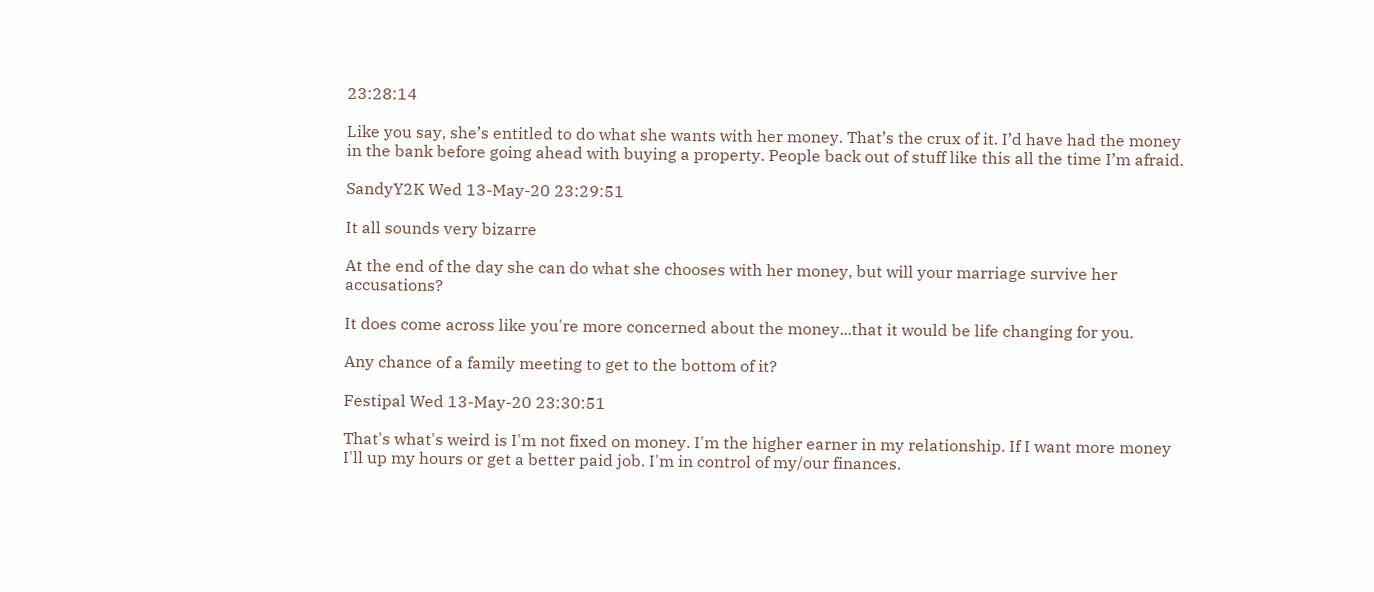23:28:14

Like you say, she’s entitled to do what she wants with her money. That’s the crux of it. I’d have had the money in the bank before going ahead with buying a property. People back out of stuff like this all the time I’m afraid.

SandyY2K Wed 13-May-20 23:29:51

It all sounds very bizarre

At the end of the day she can do what she chooses with her money, but will your marriage survive her accusations?

It does come across like you're more concerned about the money...that it would be life changing for you.

Any chance of a family meeting to get to the bottom of it?

Festipal Wed 13-May-20 23:30:51

That's what's weird is I'm not fixed on money. I'm the higher earner in my relationship. If I want more money I'll up my hours or get a better paid job. I'm in control of my/our finances.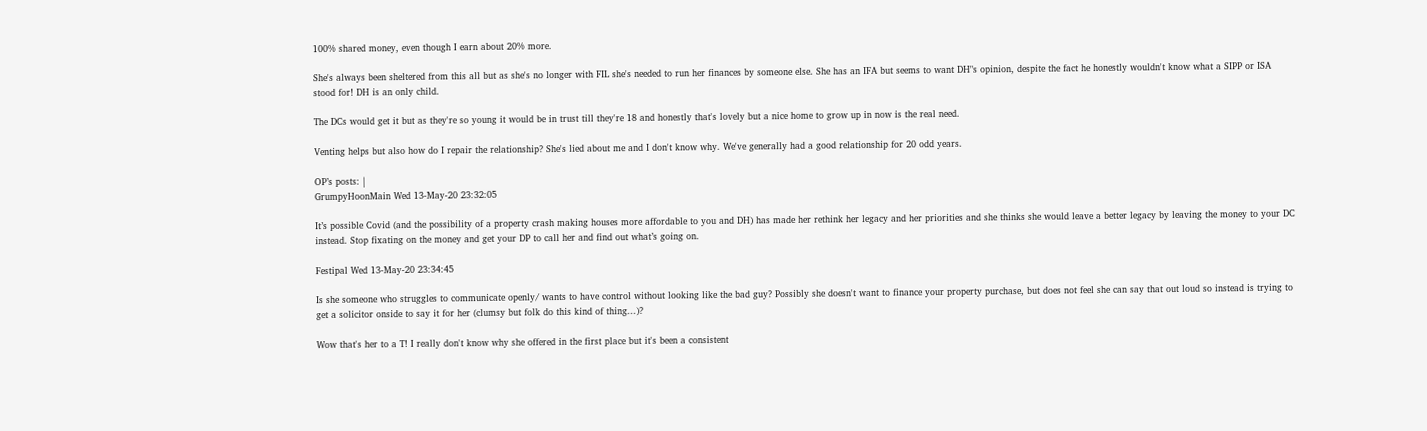100% shared money, even though I earn about 20% more.

She's always been sheltered from this all but as she's no longer with FIL she's needed to run her finances by someone else. She has an IFA but seems to want DH"s opinion, despite the fact he honestly wouldn't know what a SIPP or ISA stood for! DH is an only child.

The DCs would get it but as they're so young it would be in trust till they're 18 and honestly that's lovely but a nice home to grow up in now is the real need.

Venting helps but also how do I repair the relationship? She's lied about me and I don't know why. We've generally had a good relationship for 20 odd years.

OP’s posts: |
GrumpyHoonMain Wed 13-May-20 23:32:05

It’s possible Covid (and the possibility of a property crash making houses more affordable to you and DH) has made her rethink her legacy and her priorities and she thinks she would leave a better legacy by leaving the money to your DC instead. Stop fixating on the money and get your DP to call her and find out what’s going on.

Festipal Wed 13-May-20 23:34:45

Is she someone who struggles to communicate openly/ wants to have control without looking like the bad guy? Possibly she doesn't want to finance your property purchase, but does not feel she can say that out loud so instead is trying to get a solicitor onside to say it for her (clumsy but folk do this kind of thing...)?

Wow that's her to a T! I really don't know why she offered in the first place but it's been a consistent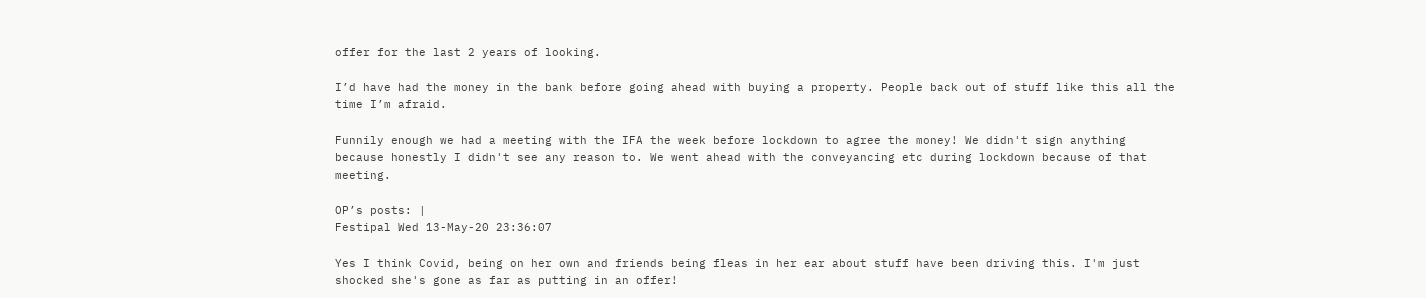offer for the last 2 years of looking.

I’d have had the money in the bank before going ahead with buying a property. People back out of stuff like this all the time I’m afraid.

Funnily enough we had a meeting with the IFA the week before lockdown to agree the money! We didn't sign anything because honestly I didn't see any reason to. We went ahead with the conveyancing etc during lockdown because of that meeting.

OP’s posts: |
Festipal Wed 13-May-20 23:36:07

Yes I think Covid, being on her own and friends being fleas in her ear about stuff have been driving this. I'm just shocked she's gone as far as putting in an offer!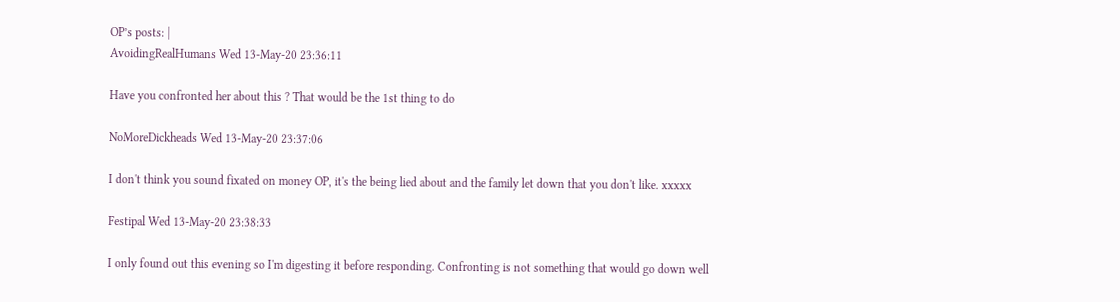OP’s posts: |
AvoidingRealHumans Wed 13-May-20 23:36:11

Have you confronted her about this ? That would be the 1st thing to do

NoMoreDickheads Wed 13-May-20 23:37:06

I don't think you sound fixated on money OP, it's the being lied about and the family let down that you don't like. xxxxx

Festipal Wed 13-May-20 23:38:33

I only found out this evening so I'm digesting it before responding. Confronting is not something that would go down well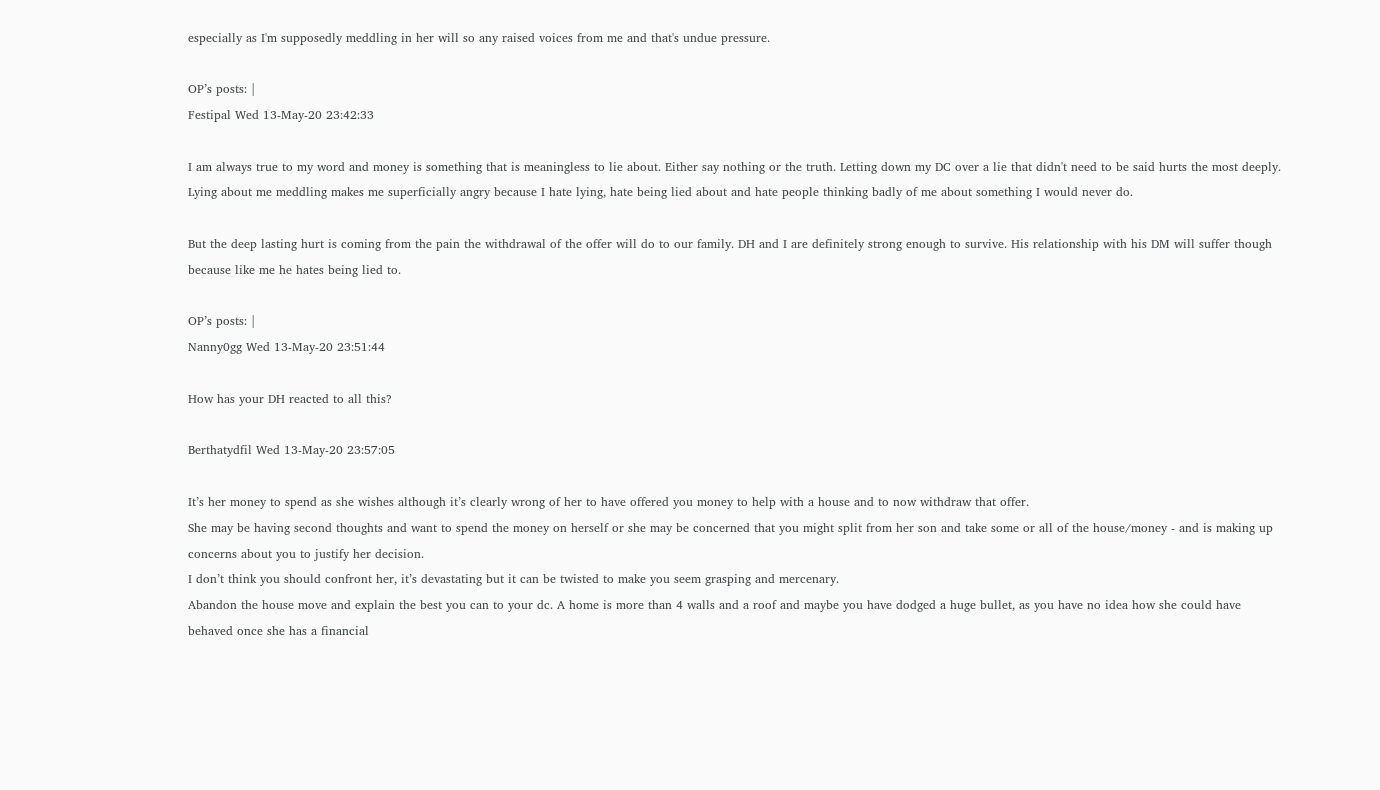especially as I'm supposedly meddling in her will so any raised voices from me and that's undue pressure.

OP’s posts: |
Festipal Wed 13-May-20 23:42:33

I am always true to my word and money is something that is meaningless to lie about. Either say nothing or the truth. Letting down my DC over a lie that didn't need to be said hurts the most deeply. Lying about me meddling makes me superficially angry because I hate lying, hate being lied about and hate people thinking badly of me about something I would never do.

But the deep lasting hurt is coming from the pain the withdrawal of the offer will do to our family. DH and I are definitely strong enough to survive. His relationship with his DM will suffer though because like me he hates being lied to.

OP’s posts: |
Nanny0gg Wed 13-May-20 23:51:44

How has your DH reacted to all this?

Berthatydfil Wed 13-May-20 23:57:05

It’s her money to spend as she wishes although it’s clearly wrong of her to have offered you money to help with a house and to now withdraw that offer.
She may be having second thoughts and want to spend the money on herself or she may be concerned that you might split from her son and take some or all of the house/money - and is making up concerns about you to justify her decision.
I don’t think you should confront her, it’s devastating but it can be twisted to make you seem grasping and mercenary.
Abandon the house move and explain the best you can to your dc. A home is more than 4 walls and a roof and maybe you have dodged a huge bullet, as you have no idea how she could have behaved once she has a financial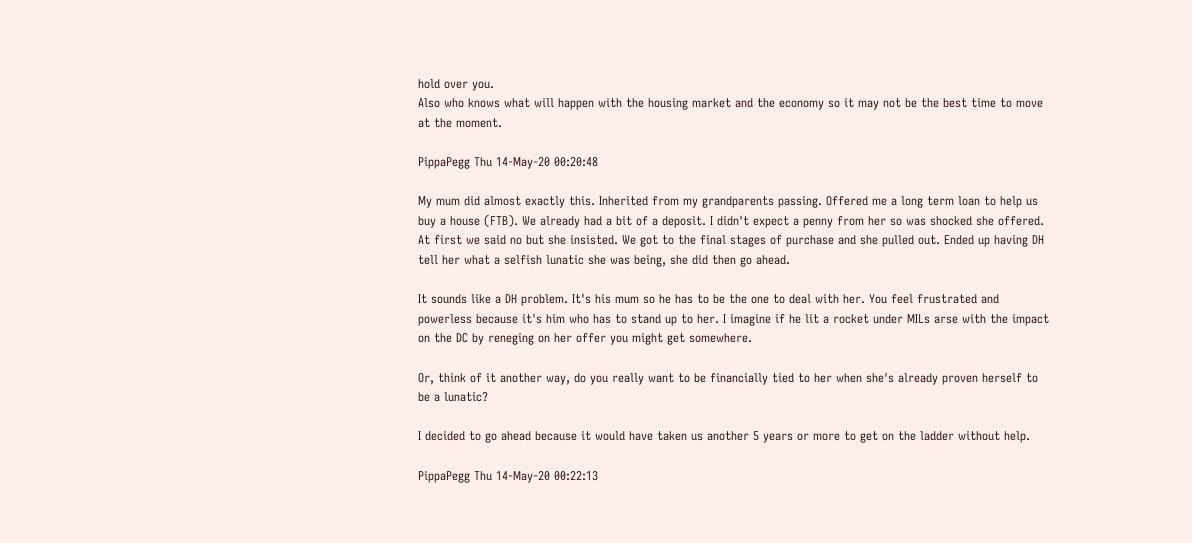hold over you.
Also who knows what will happen with the housing market and the economy so it may not be the best time to move at the moment.

PippaPegg Thu 14-May-20 00:20:48

My mum did almost exactly this. Inherited from my grandparents passing. Offered me a long term loan to help us buy a house (FTB). We already had a bit of a deposit. I didn't expect a penny from her so was shocked she offered. At first we said no but she insisted. We got to the final stages of purchase and she pulled out. Ended up having DH tell her what a selfish lunatic she was being, she did then go ahead.

It sounds like a DH problem. It's his mum so he has to be the one to deal with her. You feel frustrated and powerless because it's him who has to stand up to her. I imagine if he lit a rocket under MILs arse with the impact on the DC by reneging on her offer you might get somewhere.

Or, think of it another way, do you really want to be financially tied to her when she's already proven herself to be a lunatic?

I decided to go ahead because it would have taken us another 5 years or more to get on the ladder without help.

PippaPegg Thu 14-May-20 00:22:13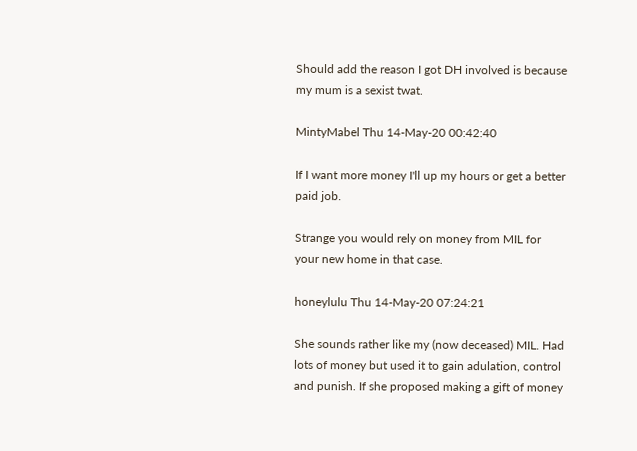Should add the reason I got DH involved is because my mum is a sexist twat.

MintyMabel Thu 14-May-20 00:42:40

If I want more money I'll up my hours or get a better paid job.

Strange you would rely on money from MIL for your new home in that case.

honeylulu Thu 14-May-20 07:24:21

She sounds rather like my (now deceased) MIL. Had lots of money but used it to gain adulation, control and punish. If she proposed making a gift of money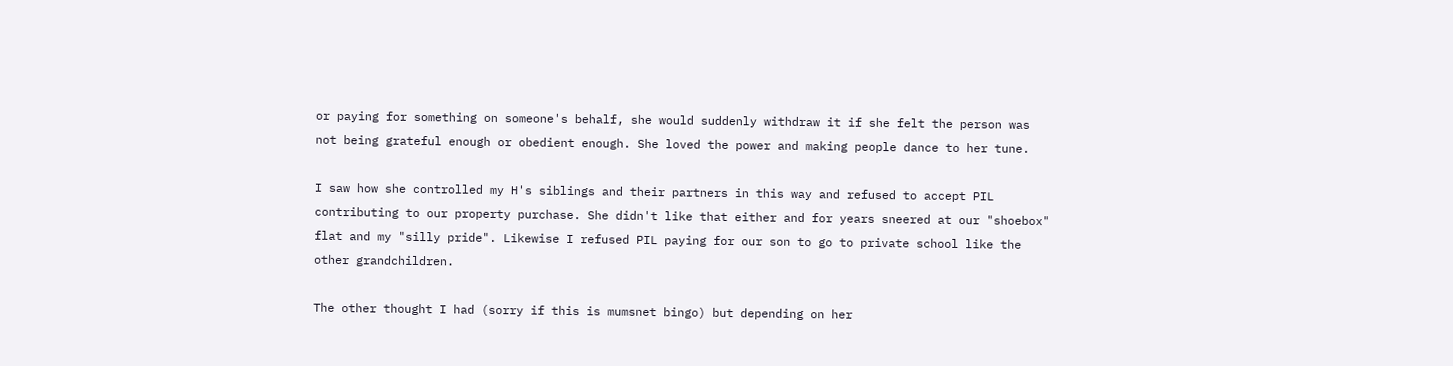or paying for something on someone's behalf, she would suddenly withdraw it if she felt the person was not being grateful enough or obedient enough. She loved the power and making people dance to her tune.

I saw how she controlled my H's siblings and their partners in this way and refused to accept PIL contributing to our property purchase. She didn't like that either and for years sneered at our "shoebox" flat and my "silly pride". Likewise I refused PIL paying for our son to go to private school like the other grandchildren.

The other thought I had (sorry if this is mumsnet bingo) but depending on her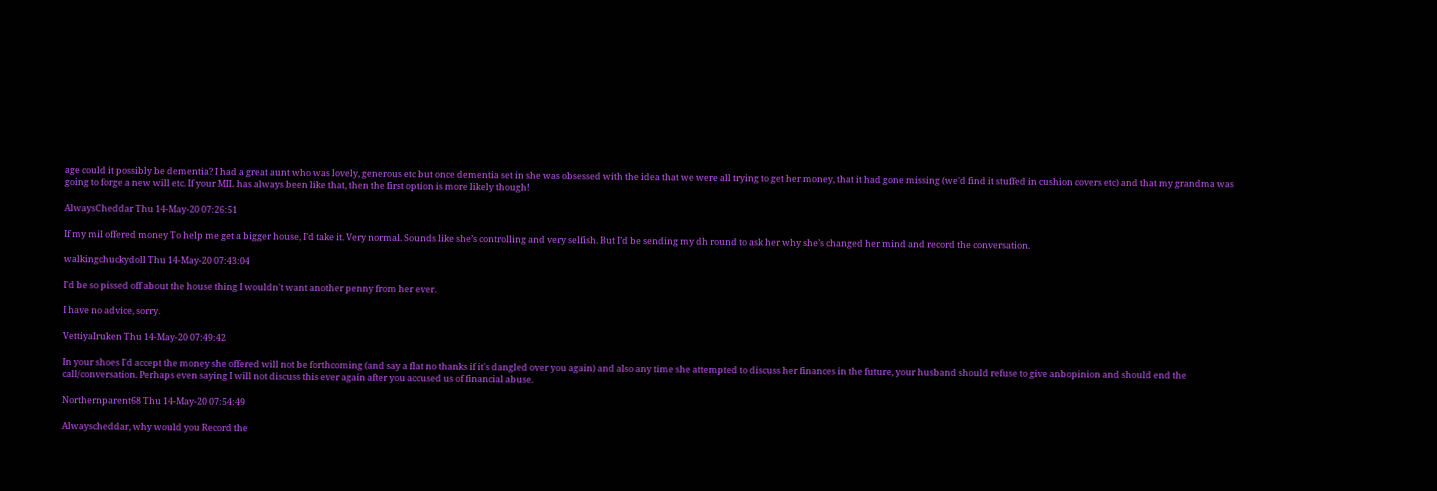age could it possibly be dementia? I had a great aunt who was lovely, generous etc but once dementia set in she was obsessed with the idea that we were all trying to get her money, that it had gone missing (we'd find it stuffed in cushion covers etc) and that my grandma was going to forge a new will etc. If your MIL has always been like that, then the first option is more likely though!

AlwaysCheddar Thu 14-May-20 07:26:51

If my mil offered money To help me get a bigger house, I’d take it. Very normal. Sounds like she’s controlling and very selfish. But I’d be sending my dh round to ask her why she’s changed her mind and record the conversation.

walkingchuckydoll Thu 14-May-20 07:43:04

I'd be so pissed off about the house thing I wouldn't want another penny from her ever.

I have no advice, sorry.

VettiyaIruken Thu 14-May-20 07:49:42

In your shoes I'd accept the money she offered will not be forthcoming (and say a flat no thanks if it's dangled over you again) and also any time she attempted to discuss her finances in the future, your husband should refuse to give anbopinion and should end the call/conversation. Perhaps even saying I will not discuss this ever again after you accused us of financial abuse.

Northernparent68 Thu 14-May-20 07:54:49

Alwayscheddar, why would you Record the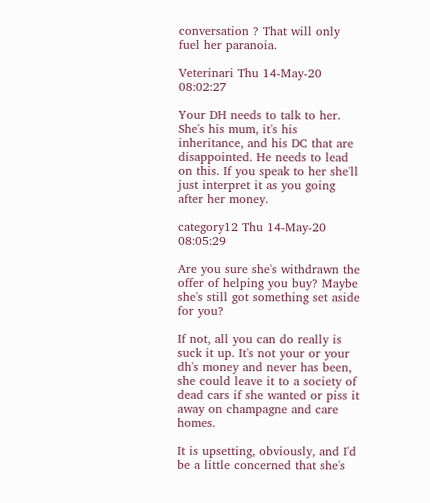conversation ? That will only fuel her paranoia.

Veterinari Thu 14-May-20 08:02:27

Your DH needs to talk to her. She's his mum, it's his inheritance, and his DC that are disappointed. He needs to lead on this. If you speak to her she'll just interpret it as you going after her money.

category12 Thu 14-May-20 08:05:29

Are you sure she's withdrawn the offer of helping you buy? Maybe she's still got something set aside for you?

If not, all you can do really is suck it up. It's not your or your dh's money and never has been, she could leave it to a society of dead cars if she wanted or piss it away on champagne and care homes.

It is upsetting, obviously, and I'd be a little concerned that she's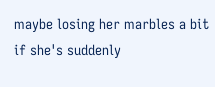maybe losing her marbles a bit if she's suddenly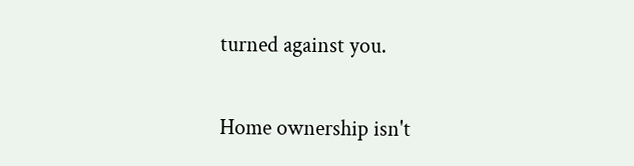turned against you.

Home ownership isn't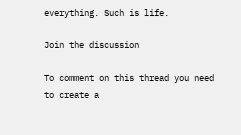everything. Such is life.

Join the discussion

To comment on this thread you need to create a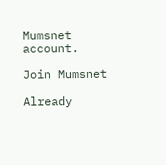Mumsnet account.

Join Mumsnet

Already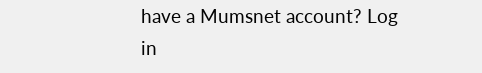have a Mumsnet account? Log in